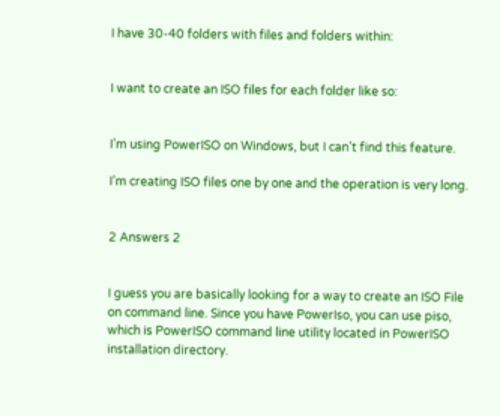I have 30-40 folders with files and folders within:


I want to create an ISO files for each folder like so:


I’m using PowerISO on Windows, but I can’t find this feature.

I’m creating ISO files one by one and the operation is very long.


2 Answers 2


I guess you are basically looking for a way to create an ISO File on command line. Since you have PowerIso, you can use piso, which is PowerISO command line utility located in PowerISO installation directory.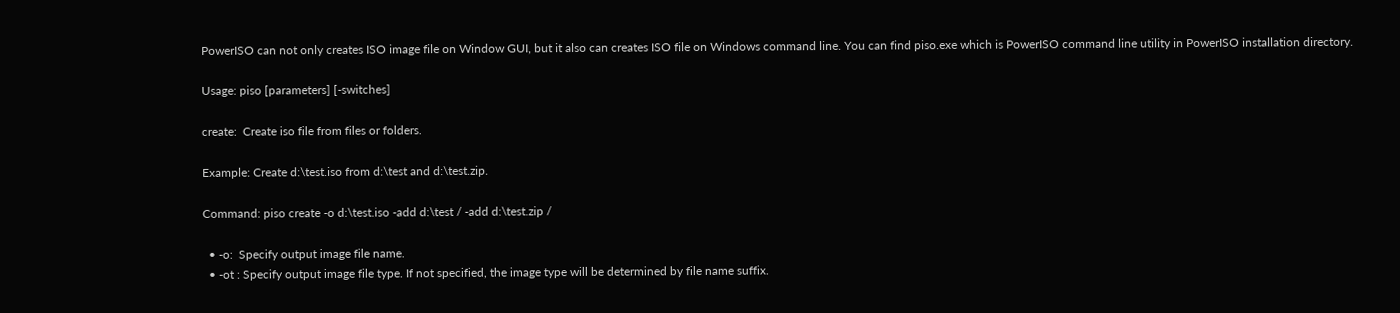PowerISO can not only creates ISO image file on Window GUI, but it also can creates ISO file on Windows command line. You can find piso.exe which is PowerISO command line utility in PowerISO installation directory.

Usage: piso [parameters] [-switches]

create:  Create iso file from files or folders.

Example: Create d:\test.iso from d:\test and d:\test.zip.

Command: piso create -o d:\test.iso -add d:\test / -add d:\test.zip /

  • -o:  Specify output image file name.
  • -ot : Specify output image file type. If not specified, the image type will be determined by file name suffix.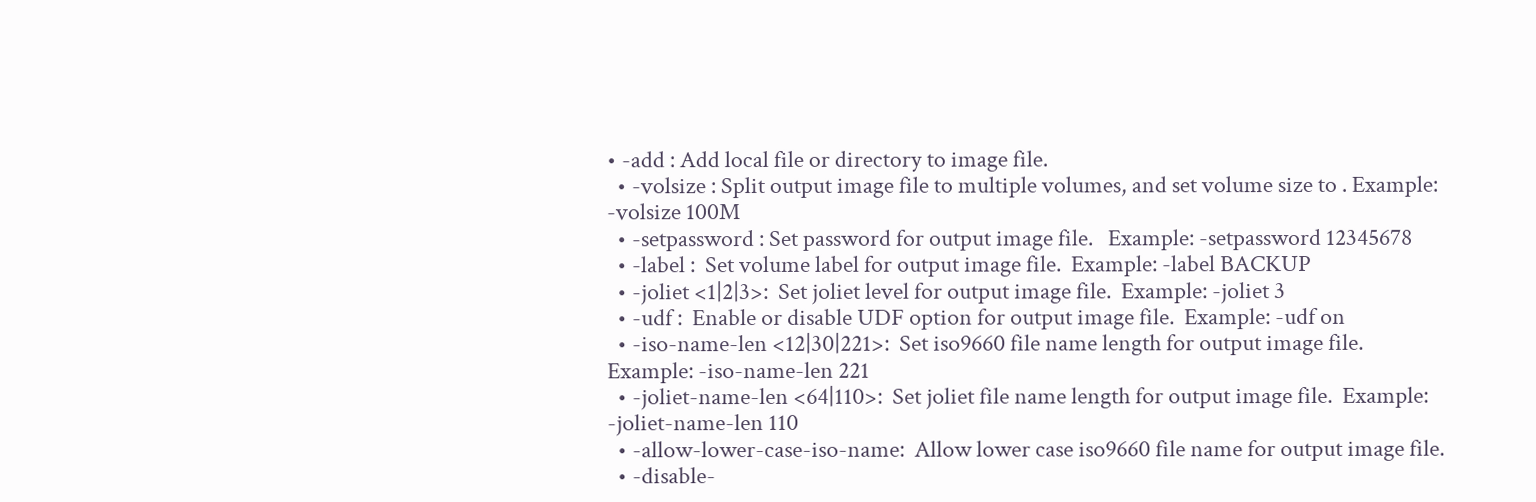• -add : Add local file or directory to image file.
  • -volsize : Split output image file to multiple volumes, and set volume size to . Example: -volsize 100M
  • -setpassword : Set password for output image file.   Example: -setpassword 12345678
  • -label :  Set volume label for output image file.  Example: -label BACKUP
  • -joliet <1|2|3>:  Set joliet level for output image file.  Example: -joliet 3
  • -udf :  Enable or disable UDF option for output image file.  Example: -udf on
  • -iso-name-len <12|30|221>:  Set iso9660 file name length for output image file.  Example: -iso-name-len 221
  • -joliet-name-len <64|110>:  Set joliet file name length for output image file.  Example: -joliet-name-len 110
  • -allow-lower-case-iso-name:  Allow lower case iso9660 file name for output image file.
  • -disable-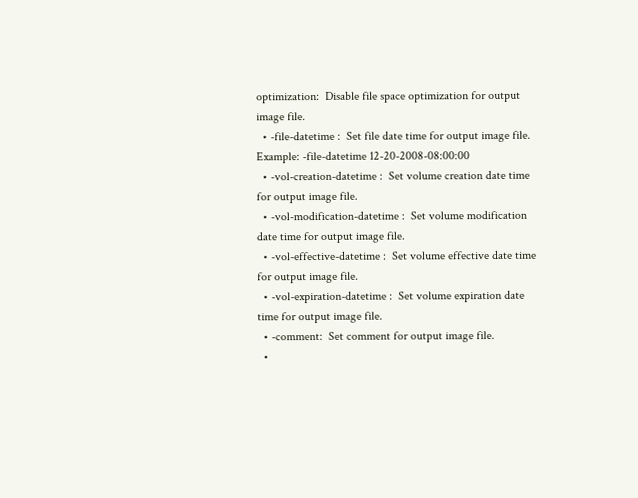optimization:  Disable file space optimization for output image file.
  • -file-datetime :  Set file date time for output image file.  Example: -file-datetime 12-20-2008-08:00:00
  • -vol-creation-datetime :  Set volume creation date time for output image file.
  • -vol-modification-datetime :  Set volume modification date time for output image file.
  • -vol-effective-datetime :  Set volume effective date time for output image file.
  • -vol-expiration-datetime :  Set volume expiration date time for output image file.
  • -comment:  Set comment for output image file.
  •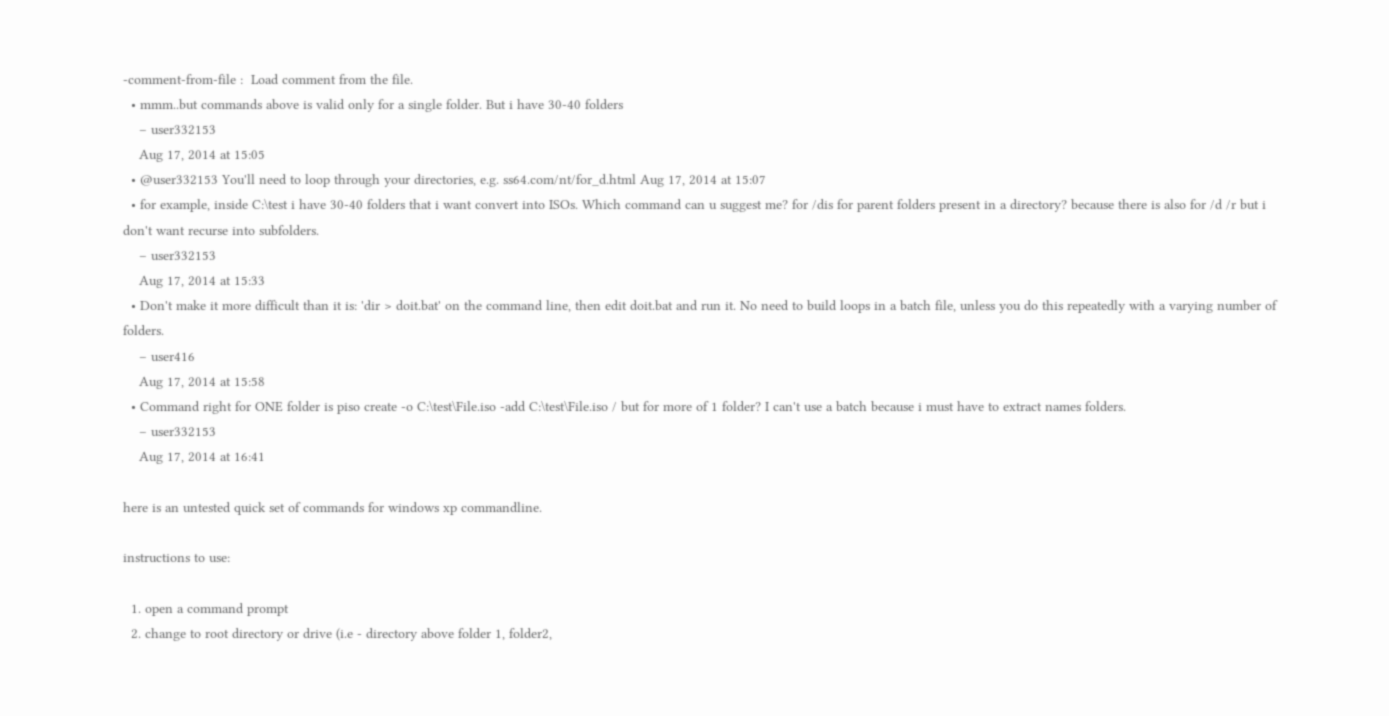-comment-from-file :  Load comment from the file.
  • mmm..but commands above is valid only for a single folder. But i have 30-40 folders
    – user332153
    Aug 17, 2014 at 15:05
  • @user332153 You'll need to loop through your directories, e.g. ss64.com/nt/for_d.html Aug 17, 2014 at 15:07
  • for example, inside C:\test i have 30-40 folders that i want convert into ISOs. Which command can u suggest me? for /dis for parent folders present in a directory? because there is also for /d /r but i don't want recurse into subfolders.
    – user332153
    Aug 17, 2014 at 15:33
  • Don't make it more difficult than it is: 'dir > doit.bat' on the command line, then edit doit.bat and run it. No need to build loops in a batch file, unless you do this repeatedly with a varying number of folders.
    – user416
    Aug 17, 2014 at 15:58
  • Command right for ONE folder is piso create -o C:\test\File.iso -add C:\test\File.iso / but for more of 1 folder? I can't use a batch because i must have to extract names folders.
    – user332153
    Aug 17, 2014 at 16:41

here is an untested quick set of commands for windows xp commandline.

instructions to use:

  1. open a command prompt
  2. change to root directory or drive (i.e - directory above folder 1, folder2,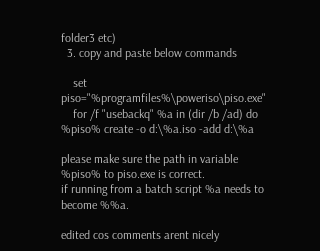folder3 etc)
  3. copy and paste below commands

    set piso="%programfiles%\poweriso\piso.exe"
    for /f "usebackq" %a in (dir /b /ad) do %piso% create -o d:\%a.iso -add d:\%a

please make sure the path in variable %piso% to piso.exe is correct.
if running from a batch script %a needs to become %%a.

edited cos comments arent nicely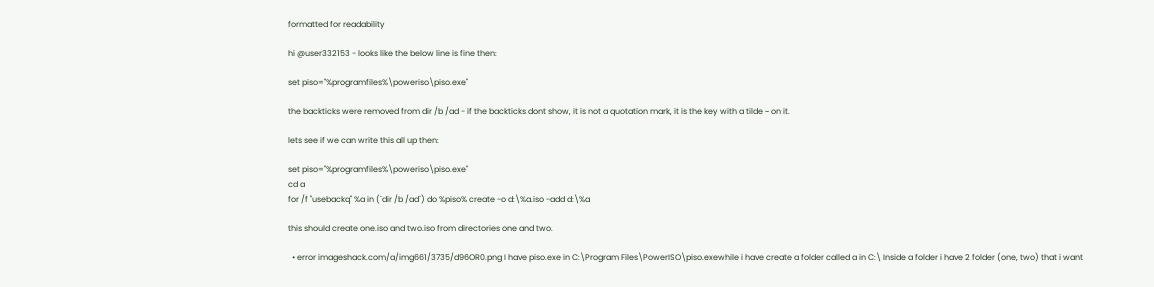formatted for readability

hi @user332153 - looks like the below line is fine then:

set piso="%programfiles%\poweriso\piso.exe"

the backticks were removed from dir /b /ad - if the backticks dont show, it is not a quotation mark, it is the key with a tilde ~ on it.

lets see if we can write this all up then:

set piso="%programfiles%\poweriso\piso.exe"
cd a
for /f "usebackq" %a in (`dir /b /ad`) do %piso% create -o d:\%a.iso -add d:\%a

this should create one.iso and two.iso from directories one and two.

  • error imageshack.com/a/img661/3735/d96OR0.png I have piso.exe in C:\Program Files\PowerISO\piso.exewhile i have create a folder called a in C:\ Inside a folder i have 2 folder (one, two) that i want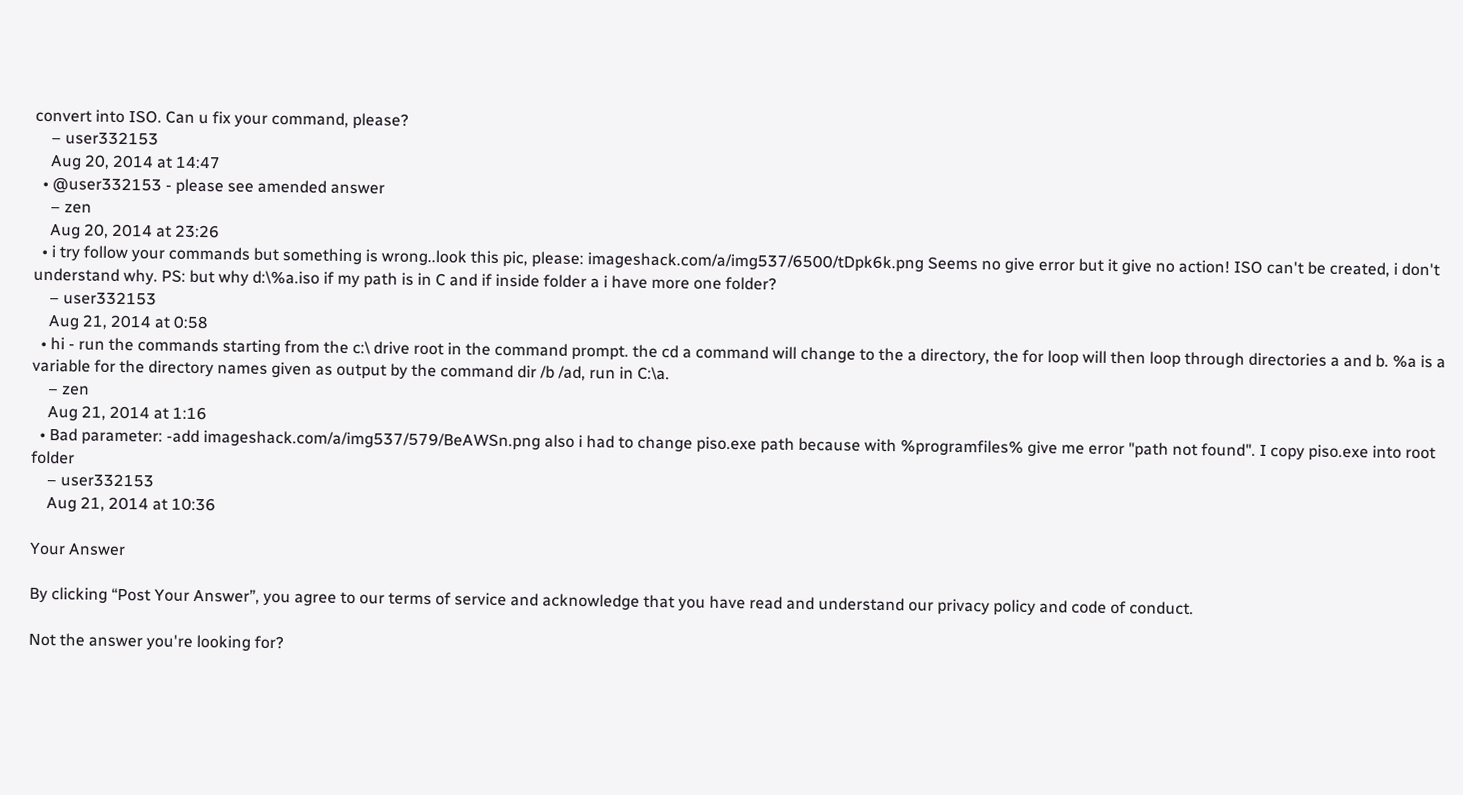convert into ISO. Can u fix your command, please?
    – user332153
    Aug 20, 2014 at 14:47
  • @user332153 - please see amended answer
    – zen
    Aug 20, 2014 at 23:26
  • i try follow your commands but something is wrong..look this pic, please: imageshack.com/a/img537/6500/tDpk6k.png Seems no give error but it give no action! ISO can't be created, i don't understand why. PS: but why d:\%a.iso if my path is in C and if inside folder a i have more one folder?
    – user332153
    Aug 21, 2014 at 0:58
  • hi - run the commands starting from the c:\ drive root in the command prompt. the cd a command will change to the a directory, the for loop will then loop through directories a and b. %a is a variable for the directory names given as output by the command dir /b /ad, run in C:\a.
    – zen
    Aug 21, 2014 at 1:16
  • Bad parameter: -add imageshack.com/a/img537/579/BeAWSn.png also i had to change piso.exe path because with %programfiles% give me error "path not found". I copy piso.exe into root folder
    – user332153
    Aug 21, 2014 at 10:36

Your Answer

By clicking “Post Your Answer”, you agree to our terms of service and acknowledge that you have read and understand our privacy policy and code of conduct.

Not the answer you're looking for?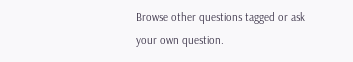Browse other questions tagged or ask your own question.